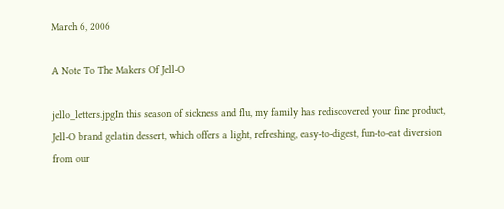March 6, 2006

A Note To The Makers Of Jell-O

jello_letters.jpgIn this season of sickness and flu, my family has rediscovered your fine product, Jell-O brand gelatin dessert, which offers a light, refreshing, easy-to-digest, fun-to-eat diversion from our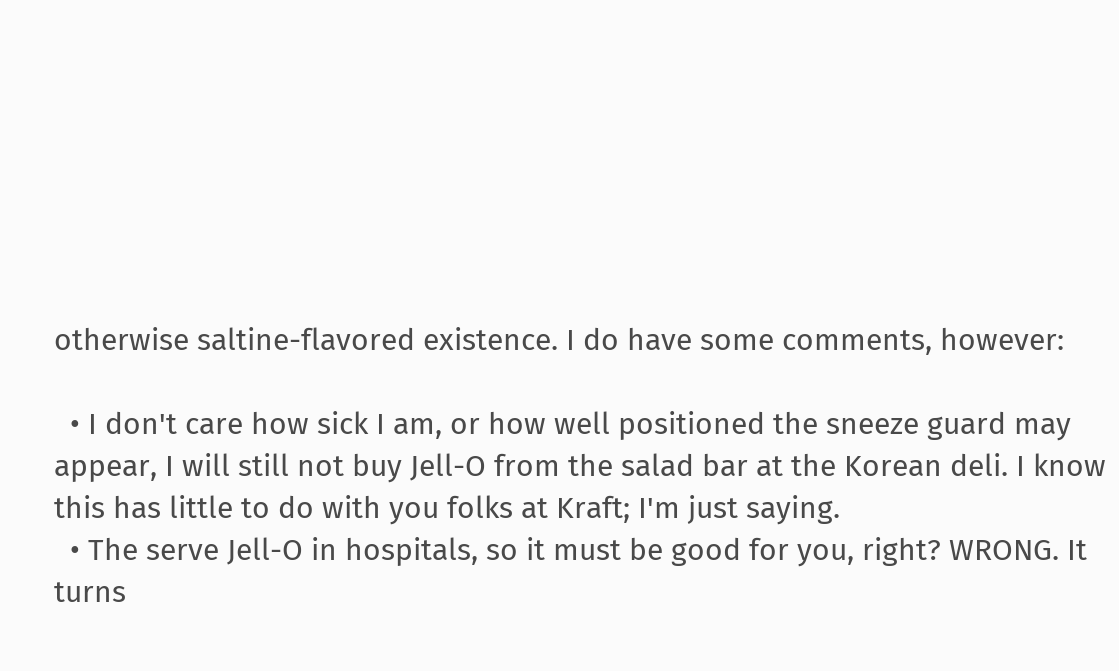otherwise saltine-flavored existence. I do have some comments, however:

  • I don't care how sick I am, or how well positioned the sneeze guard may appear, I will still not buy Jell-O from the salad bar at the Korean deli. I know this has little to do with you folks at Kraft; I'm just saying.
  • The serve Jell-O in hospitals, so it must be good for you, right? WRONG. It turns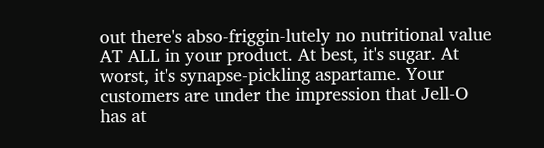out there's abso-friggin-lutely no nutritional value AT ALL in your product. At best, it's sugar. At worst, it's synapse-pickling aspartame. Your customers are under the impression that Jell-O has at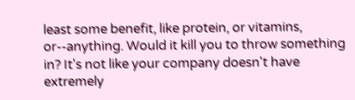least some benefit, like protein, or vitamins, or--anything. Would it kill you to throw something in? It's not like your company doesn't have extremely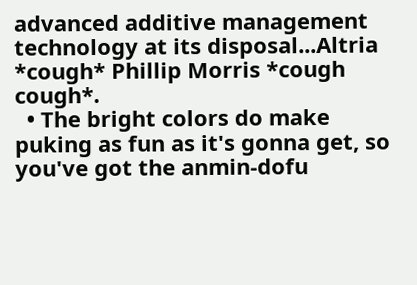advanced additive management technology at its disposal...Altria *cough* Phillip Morris *cough cough*.
  • The bright colors do make puking as fun as it's gonna get, so you've got the anmin-dofu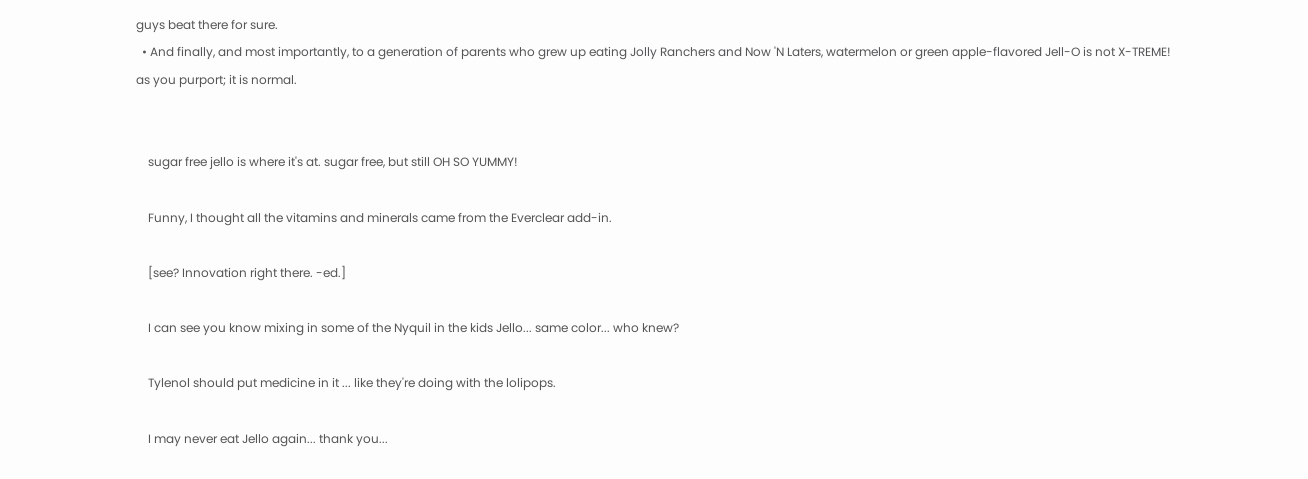guys beat there for sure.
  • And finally, and most importantly, to a generation of parents who grew up eating Jolly Ranchers and Now 'N Laters, watermelon or green apple-flavored Jell-O is not X-TREME! as you purport; it is normal.


    sugar free jello is where it's at. sugar free, but still OH SO YUMMY!

    Funny, I thought all the vitamins and minerals came from the Everclear add-in.

    [see? Innovation right there. -ed.]

    I can see you know mixing in some of the Nyquil in the kids Jello... same color... who knew?

    Tylenol should put medicine in it ... like they're doing with the lolipops.

    I may never eat Jello again... thank you...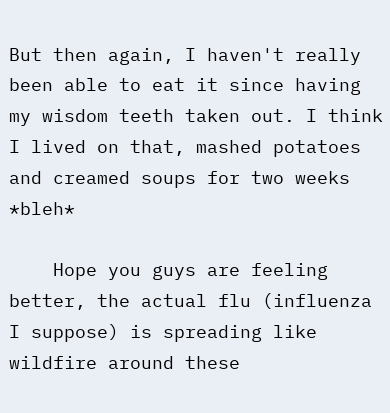But then again, I haven't really been able to eat it since having my wisdom teeth taken out. I think I lived on that, mashed potatoes and creamed soups for two weeks *bleh*

    Hope you guys are feeling better, the actual flu (influenza I suppose) is spreading like wildfire around these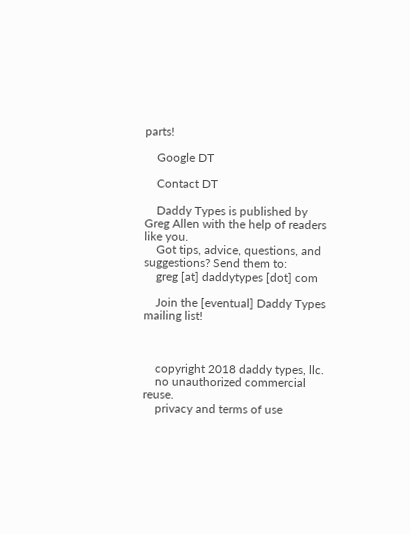parts!

    Google DT

    Contact DT

    Daddy Types is published by Greg Allen with the help of readers like you.
    Got tips, advice, questions, and suggestions? Send them to:
    greg [at] daddytypes [dot] com

    Join the [eventual] Daddy Types mailing list!



    copyright 2018 daddy types, llc.
    no unauthorized commercial reuse.
    privacy and terms of use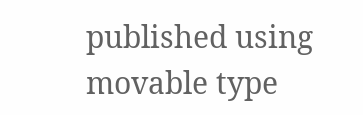published using movable type